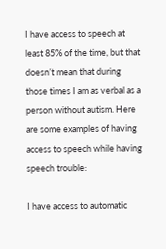I have access to speech at least 85% of the time, but that doesn’t mean that during those times I am as verbal as a person without autism. Here are some examples of having access to speech while having speech trouble:

I have access to automatic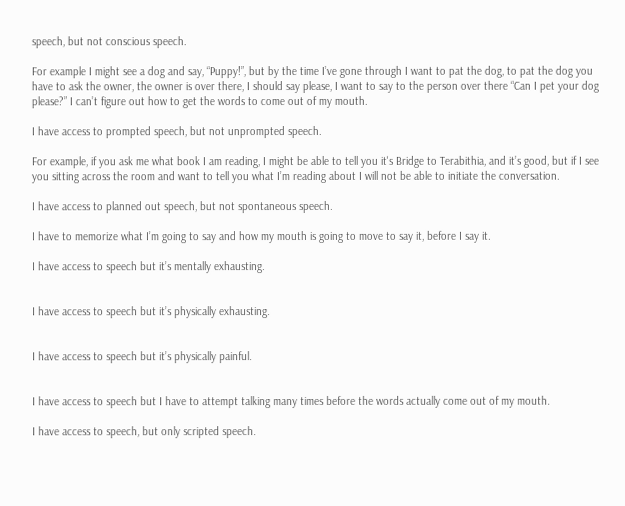speech, but not conscious speech.

For example I might see a dog and say, “Puppy!”, but by the time I’ve gone through I want to pat the dog, to pat the dog you have to ask the owner, the owner is over there, I should say please, I want to say to the person over there “Can I pet your dog please?” I can’t figure out how to get the words to come out of my mouth.

I have access to prompted speech, but not unprompted speech.

For example, if you ask me what book I am reading, I might be able to tell you it's Bridge to Terabithia, and it’s good, but if I see you sitting across the room and want to tell you what I’m reading about I will not be able to initiate the conversation.

I have access to planned out speech, but not spontaneous speech.

I have to memorize what I’m going to say and how my mouth is going to move to say it, before I say it.

I have access to speech but it’s mentally exhausting.


I have access to speech but it’s physically exhausting.


I have access to speech but it’s physically painful.


I have access to speech but I have to attempt talking many times before the words actually come out of my mouth.

I have access to speech, but only scripted speech.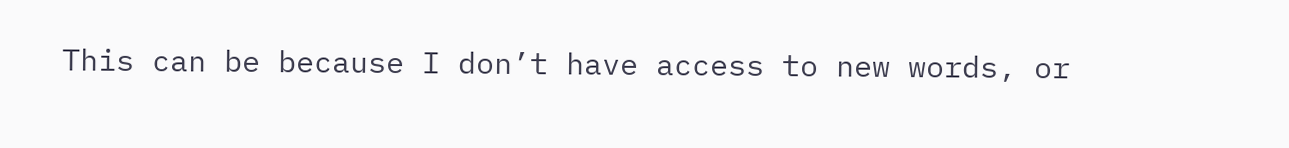This can be because I don’t have access to new words, or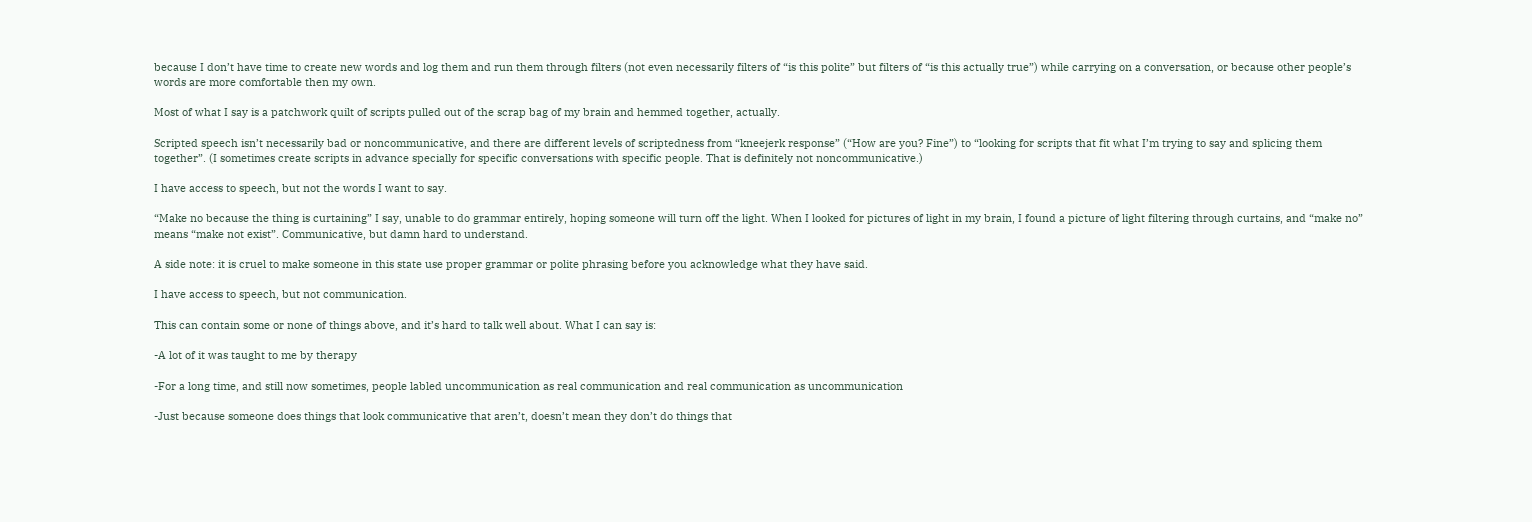because I don’t have time to create new words and log them and run them through filters (not even necessarily filters of “is this polite” but filters of “is this actually true”) while carrying on a conversation, or because other people’s words are more comfortable then my own.

Most of what I say is a patchwork quilt of scripts pulled out of the scrap bag of my brain and hemmed together, actually.

Scripted speech isn’t necessarily bad or noncommunicative, and there are different levels of scriptedness from “kneejerk response” (“How are you? Fine”) to “looking for scripts that fit what I’m trying to say and splicing them together”. (I sometimes create scripts in advance specially for specific conversations with specific people. That is definitely not noncommunicative.)

I have access to speech, but not the words I want to say.

“Make no because the thing is curtaining” I say, unable to do grammar entirely, hoping someone will turn off the light. When I looked for pictures of light in my brain, I found a picture of light filtering through curtains, and “make no” means “make not exist”. Communicative, but damn hard to understand.

A side note: it is cruel to make someone in this state use proper grammar or polite phrasing before you acknowledge what they have said.

I have access to speech, but not communication.

This can contain some or none of things above, and it’s hard to talk well about. What I can say is:

-A lot of it was taught to me by therapy

-For a long time, and still now sometimes, people labled uncommunication as real communication and real communication as uncommunication

-Just because someone does things that look communicative that aren’t, doesn’t mean they don’t do things that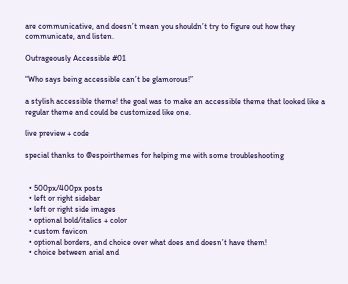are communicative, and doesn’t mean you shouldn’t try to figure out how they communicate, and listen.

Outrageously Accessible #01

“Who says being accessible can’t be glamorous!”

a stylish accessible theme! the goal was to make an accessible theme that looked like a regular theme and could be customized like one.

live preview + code

special thanks to @espoirthemes for helping me with some troubleshooting


  • 500px/400px posts
  • left or right sidebar
  • left or right side images
  • optional bold/italics + color
  • custom favicon
  • optional borders, and choice over what does and doesn’t have them!
  • choice between arial and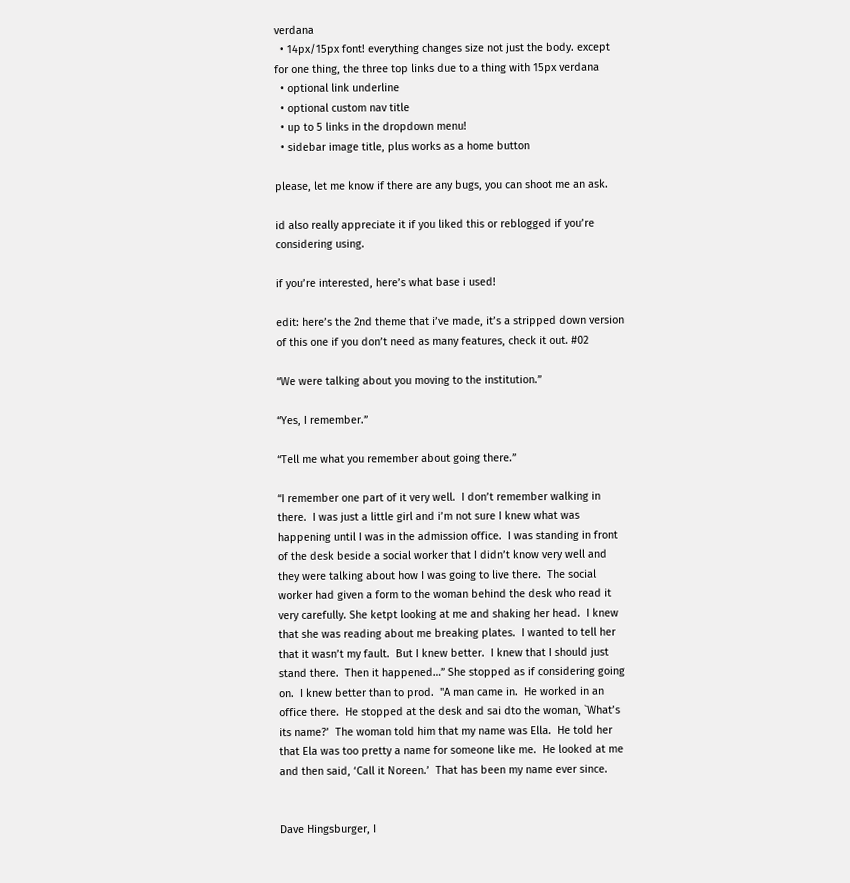verdana
  • 14px/15px font! everything changes size not just the body. except for one thing, the three top links due to a thing with 15px verdana
  • optional link underline
  • optional custom nav title
  • up to 5 links in the dropdown menu!
  • sidebar image title, plus works as a home button

please, let me know if there are any bugs, you can shoot me an ask.

id also really appreciate it if you liked this or reblogged if you’re considering using.

if you’re interested, here’s what base i used!

edit: here’s the 2nd theme that i’ve made, it’s a stripped down version of this one if you don’t need as many features, check it out. #02

“We were talking about you moving to the institution.”

“Yes, I remember.”

“Tell me what you remember about going there.”

“I remember one part of it very well.  I don’t remember walking in there.  I was just a little girl and i’m not sure I knew what was happening until I was in the admission office.  I was standing in front of the desk beside a social worker that I didn’t know very well and they were talking about how I was going to live there.  The social worker had given a form to the woman behind the desk who read it very carefully. She ketpt looking at me and shaking her head.  I knew that she was reading about me breaking plates.  I wanted to tell her that it wasn’t my fault.  But I knew better.  I knew that I should just stand there.  Then it happened…” She stopped as if considering going on.  I knew better than to prod.  "A man came in.  He worked in an office there.  He stopped at the desk and sai dto the woman, `What’s its name?’  The woman told him that my name was Ella.  He told her that Ela was too pretty a name for someone like me.  He looked at me and then said, ‘Call it Noreen.’  That has been my name ever since.


Dave Hingsburger, I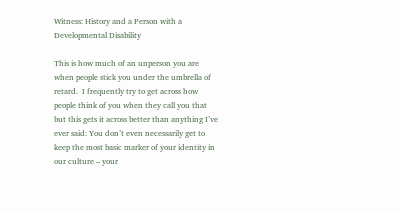Witness: History and a Person with a Developmental Disability

This is how much of an unperson you are when people stick you under the umbrella of retard.  I frequently try to get across how people think of you when they call you that but this gets it across better than anything I’ve ever said: You don’t even necessarily get to keep the most basic marker of your identity in our culture – your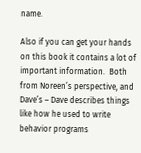name.

Also if you can get your hands on this book it contains a lot of important information.  Both from Noreen’s perspective, and Dave’s – Dave describes things like how he used to write behavior programs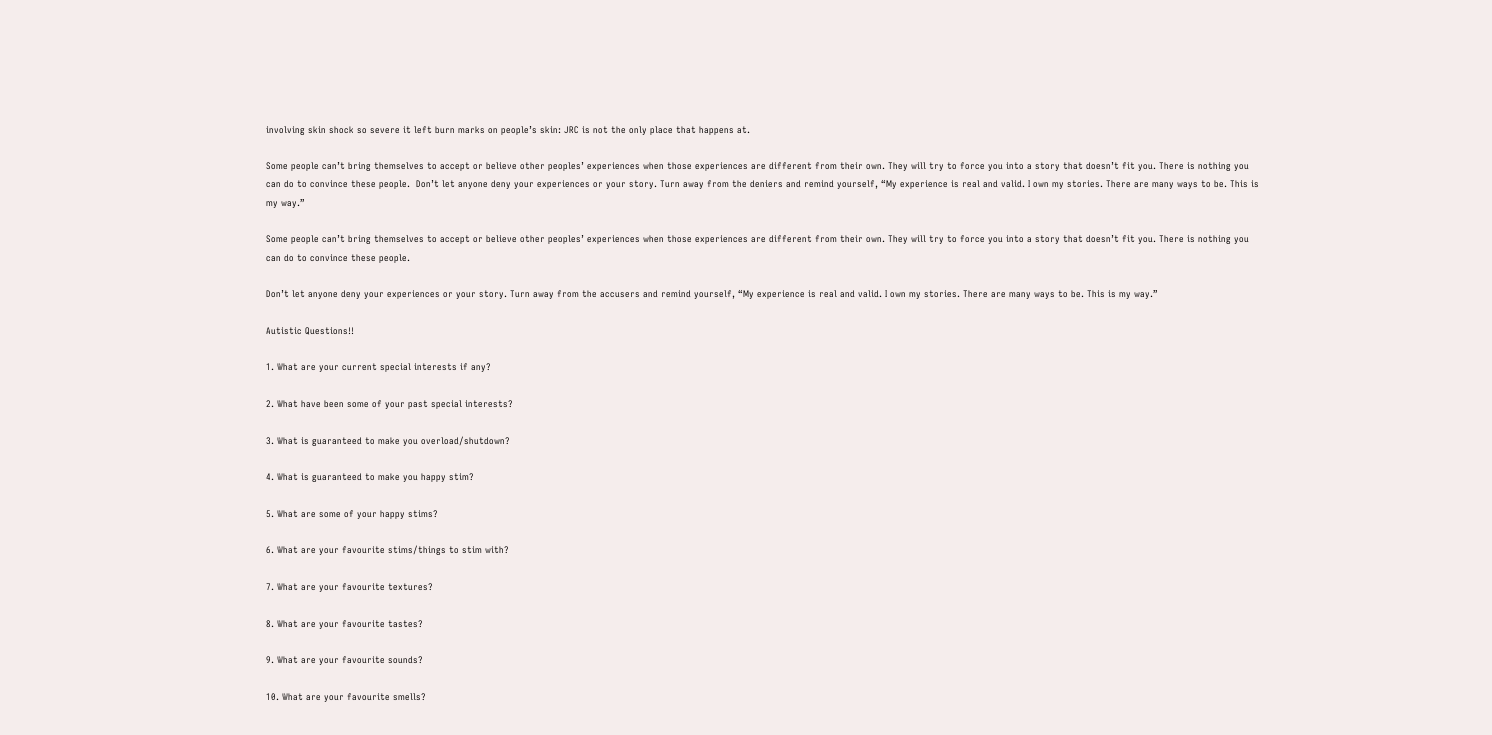involving skin shock so severe it left burn marks on people’s skin: JRC is not the only place that happens at.

Some people can’t bring themselves to accept or believe other peoples’ experiences when those experiences are different from their own. They will try to force you into a story that doesn’t fit you. There is nothing you can do to convince these people.  Don’t let anyone deny your experiences or your story. Turn away from the deniers and remind yourself, “My experience is real and valid. I own my stories. There are many ways to be. This is my way.”

Some people can’t bring themselves to accept or believe other peoples’ experiences when those experiences are different from their own. They will try to force you into a story that doesn’t fit you. There is nothing you can do to convince these people.

Don’t let anyone deny your experiences or your story. Turn away from the accusers and remind yourself, “My experience is real and valid. I own my stories. There are many ways to be. This is my way.”

Autistic Questions!!

1. What are your current special interests if any?

2. What have been some of your past special interests?

3. What is guaranteed to make you overload/shutdown?

4. What is guaranteed to make you happy stim?

5. What are some of your happy stims?

6. What are your favourite stims/things to stim with?

7. What are your favourite textures?

8. What are your favourite tastes?

9. What are your favourite sounds?

10. What are your favourite smells?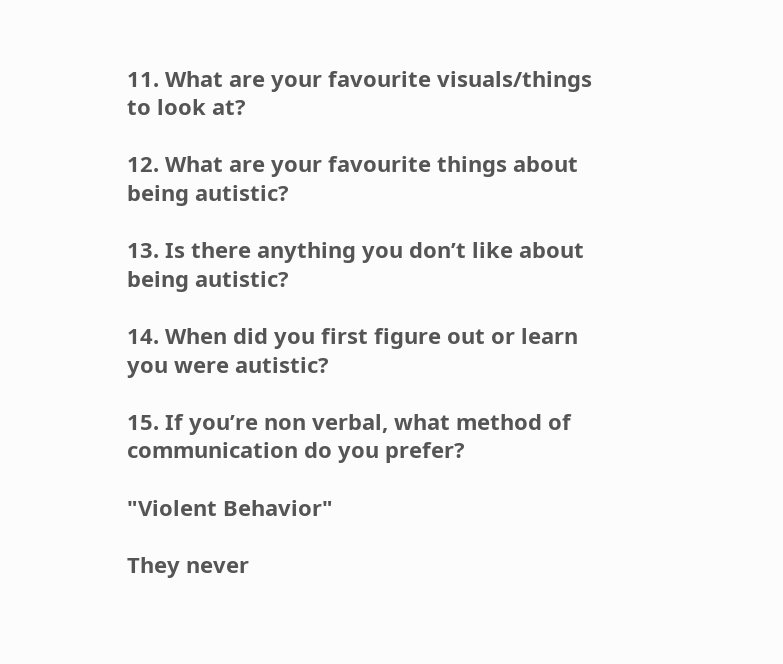11. What are your favourite visuals/things to look at?

12. What are your favourite things about being autistic?

13. Is there anything you don’t like about being autistic?

14. When did you first figure out or learn you were autistic?

15. If you’re non verbal, what method of communication do you prefer?

"Violent Behavior"

They never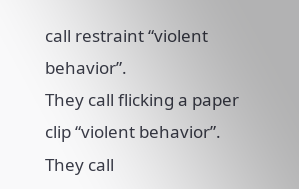call restraint “violent behavior”.
They call flicking a paper clip “violent behavior”. They call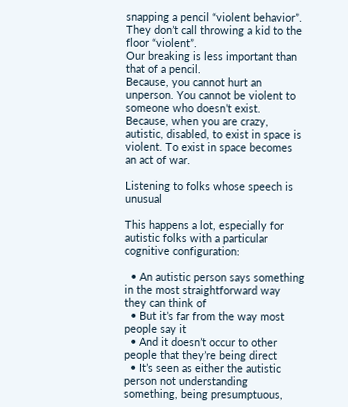snapping a pencil “violent behavior”.
They don’t call throwing a kid to the floor “violent”.
Our breaking is less important than that of a pencil.
Because, you cannot hurt an unperson. You cannot be violent to someone who doesn’t exist.
Because, when you are crazy, autistic, disabled, to exist in space is violent. To exist in space becomes an act of war.

Listening to folks whose speech is unusual

This happens a lot, especially for autistic folks with a particular cognitive configuration:

  • An autistic person says something in the most straightforward way they can think of
  • But it’s far from the way most people say it
  • And it doesn’t occur to other people that they’re being direct
  • It’s seen as either the autistic person not understanding something, being presumptuous,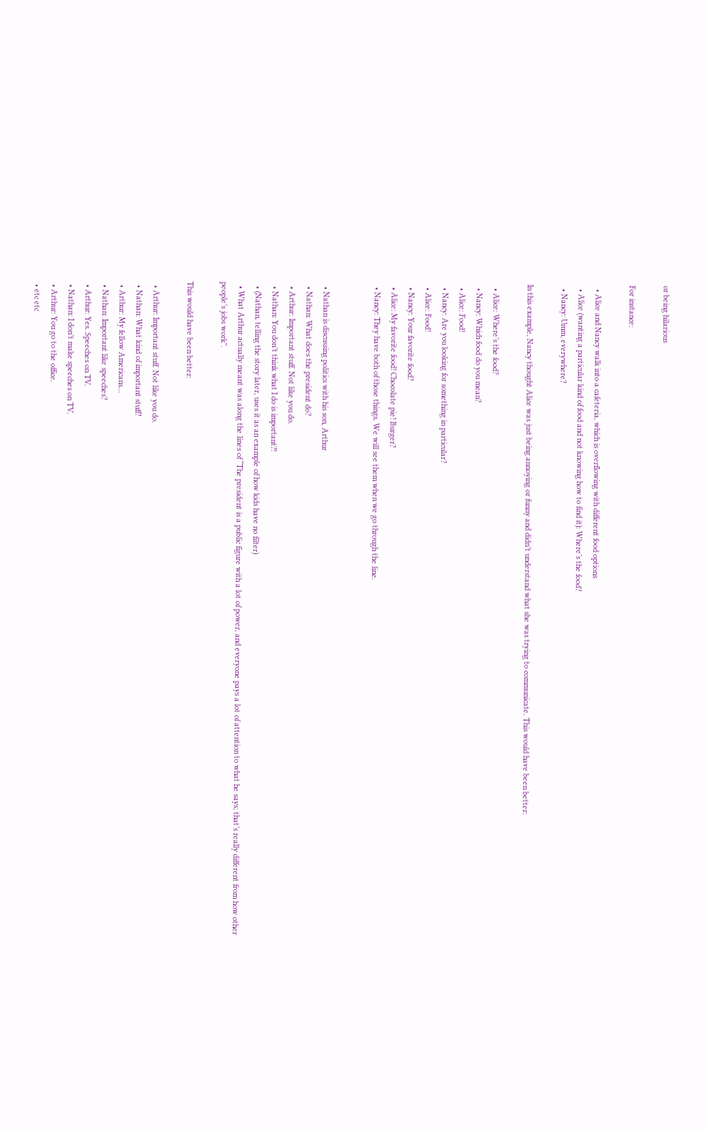or being hilarious

For instance:

  • Alice and Nancy walk into a cafeteria, which is overflowing with different food options
  • Alice (wanting a particular kind of food and not knowing how to find it): Where’s the food?
  • Nancy: Umm, everywhere?

In this example, Nancy thought Alice was just being annoying or funny and didn’t understand what she was trying to communicate. This would have been better:

  • Alice: Where’s the food?
  • Nancy: Which food do you mean?
  • Alice: Food!
  • Nancy: Are you looking for something in particular?
  • Alice: Food!
  • Nancy: Your favorite food?
  • Alice: My favorite food! Chocolate pie! Burger?
  • Nancy: They have both of those things. We will see them when we go through the line.


  • Nathan is discussing politics with his son, Arthur
  • Nathan: What does the president do?
  • Arthur: Important stuff. Not like you do.
  • Nathan: You don’t think what I do is important?!
  • (Nathan, telling the story later, uses it as an example of how kids have no filter)
  • What Arthur actually meant was along the lines of “The president is a public figure with a lot of power, and everyone pays a lot of attention to what he says; that’s really different from how other people’s jobs work”.

This would have been better:

  • Arthur: Important stuff. Not like you do.
  • Nathan: What kind of important stuff?
  • Arthur: My fellow Americans…
  • Nathan: Important like speeches?
  • Arthur: Yes. Speeches on TV.
  • Nathan: I don’t make speeches on TV.
  • Arthur: You go to the office.
  • etc etc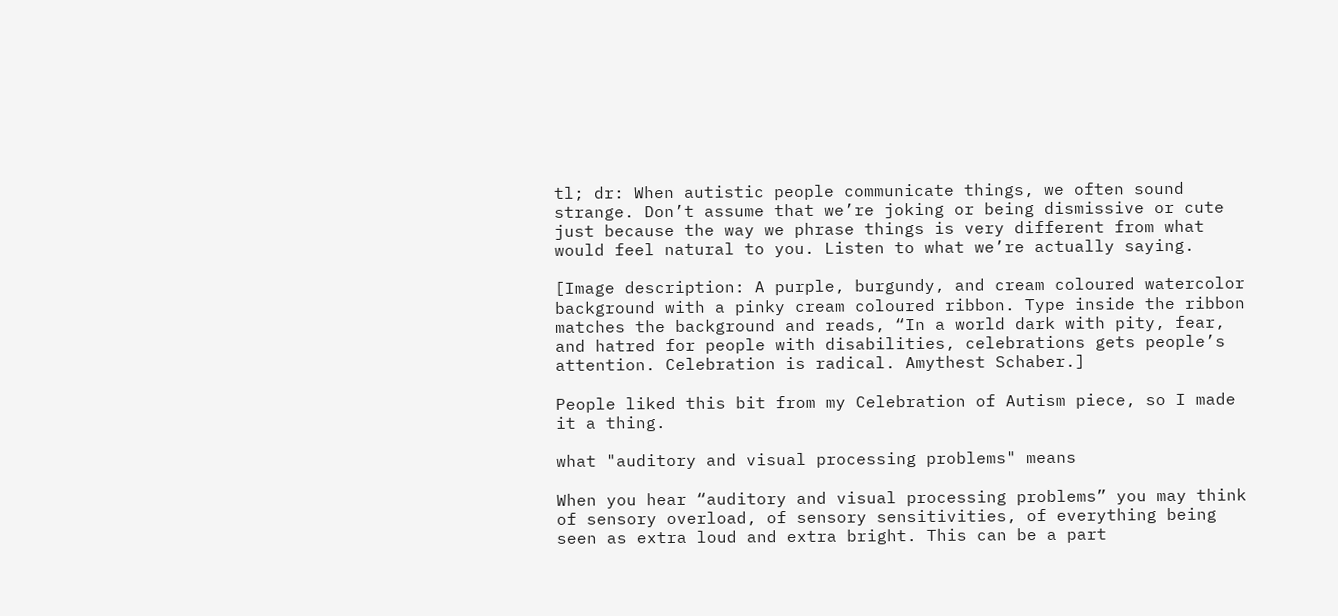tl; dr: When autistic people communicate things, we often sound strange. Don’t assume that we’re joking or being dismissive or cute just because the way we phrase things is very different from what would feel natural to you. Listen to what we’re actually saying.

[Image description: A purple, burgundy, and cream coloured watercolor background with a pinky cream coloured ribbon. Type inside the ribbon matches the background and reads, “In a world dark with pity, fear, and hatred for people with disabilities, celebrations gets people’s attention. Celebration is radical. Amythest Schaber.]

People liked this bit from my Celebration of Autism piece, so I made it a thing.

what "auditory and visual processing problems" means

When you hear “auditory and visual processing problems” you may think of sensory overload, of sensory sensitivities, of everything being seen as extra loud and extra bright. This can be a part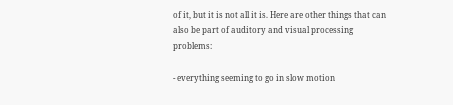of it, but it is not all it is. Here are other things that can also be part of auditory and visual processing problems:

- everything seeming to go in slow motion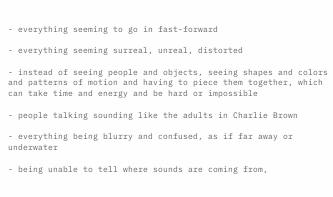- everything seeming to go in fast-forward

- everything seeming surreal, unreal, distorted

- instead of seeing people and objects, seeing shapes and colors and patterns of motion and having to piece them together, which can take time and energy and be hard or impossible

- people talking sounding like the adults in Charlie Brown

- everything being blurry and confused, as if far away or underwater

- being unable to tell where sounds are coming from,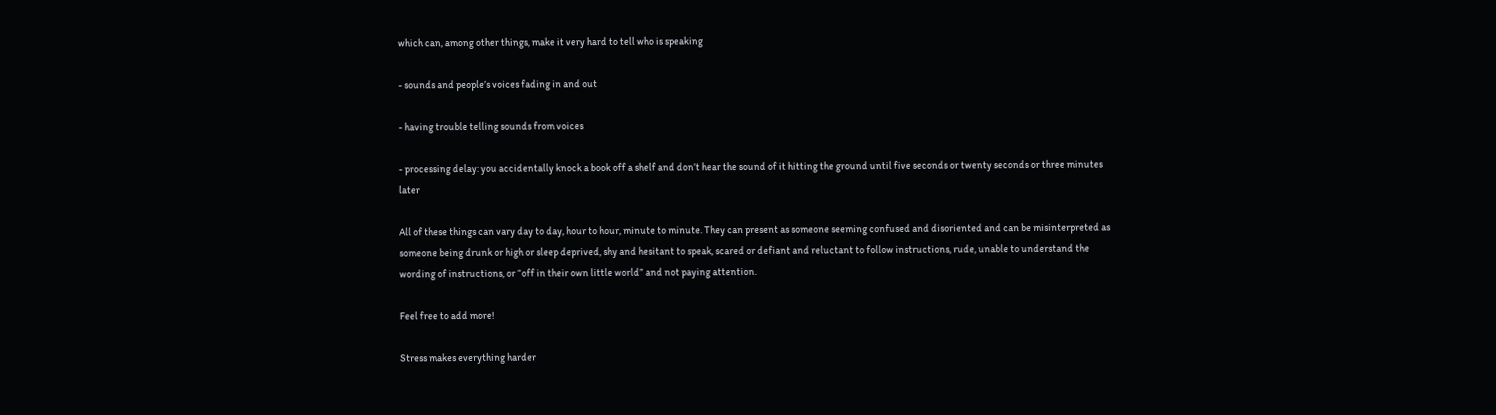which can, among other things, make it very hard to tell who is speaking

- sounds and people’s voices fading in and out

- having trouble telling sounds from voices

- processing delay: you accidentally knock a book off a shelf and don’t hear the sound of it hitting the ground until five seconds or twenty seconds or three minutes later

All of these things can vary day to day, hour to hour, minute to minute. They can present as someone seeming confused and disoriented and can be misinterpreted as someone being drunk or high or sleep deprived, shy and hesitant to speak, scared or defiant and reluctant to follow instructions, rude, unable to understand the wording of instructions, or “off in their own little world” and not paying attention.

Feel free to add more!

Stress makes everything harder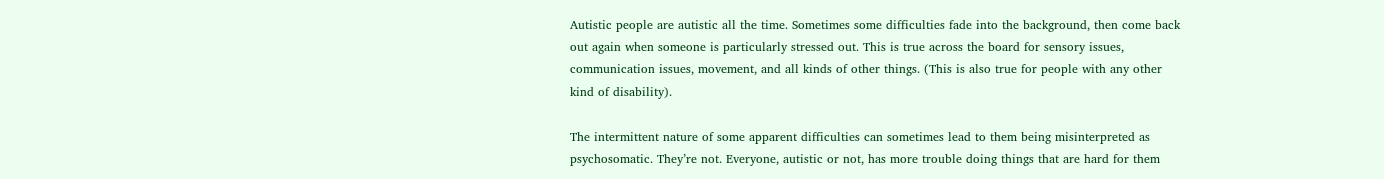Autistic people are autistic all the time. Sometimes some difficulties fade into the background, then come back out again when someone is particularly stressed out. This is true across the board for sensory issues, communication issues, movement, and all kinds of other things. (This is also true for people with any other kind of disability).

The intermittent nature of some apparent difficulties can sometimes lead to them being misinterpreted as psychosomatic. They’re not. Everyone, autistic or not, has more trouble doing things that are hard for them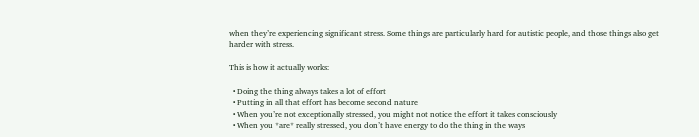when they’re experiencing significant stress. Some things are particularly hard for autistic people, and those things also get harder with stress.

This is how it actually works:

  • Doing the thing always takes a lot of effort
  • Putting in all that effort has become second nature
  • When you’re not exceptionally stressed, you might not notice the effort it takes consciously
  • When you *are* really stressed, you don’t have energy to do the thing in the ways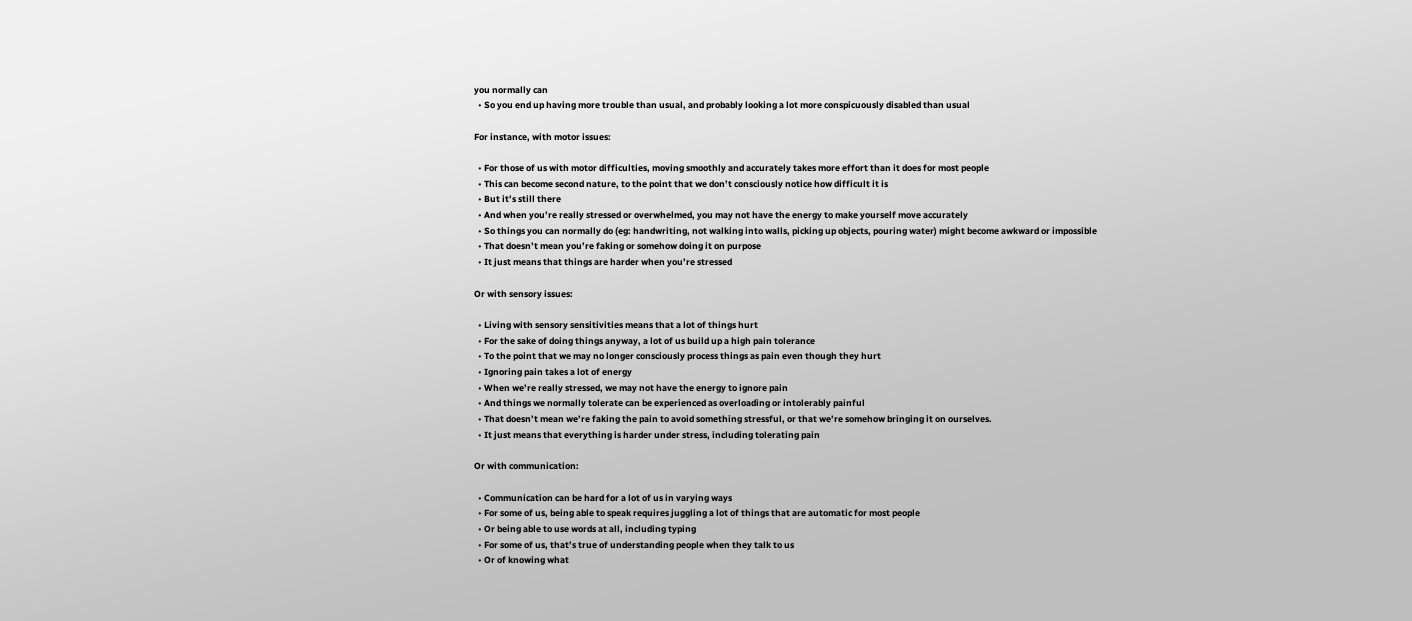you normally can
  • So you end up having more trouble than usual, and probably looking a lot more conspicuously disabled than usual

For instance, with motor issues:

  • For those of us with motor difficulties, moving smoothly and accurately takes more effort than it does for most people
  • This can become second nature, to the point that we don’t consciously notice how difficult it is
  • But it’s still there
  • And when you’re really stressed or overwhelmed, you may not have the energy to make yourself move accurately
  • So things you can normally do (eg: handwriting, not walking into walls, picking up objects, pouring water) might become awkward or impossible
  • That doesn’t mean you’re faking or somehow doing it on purpose
  • It just means that things are harder when you’re stressed

Or with sensory issues:

  • Living with sensory sensitivities means that a lot of things hurt
  • For the sake of doing things anyway, a lot of us build up a high pain tolerance
  • To the point that we may no longer consciously process things as pain even though they hurt
  • Ignoring pain takes a lot of energy
  • When we’re really stressed, we may not have the energy to ignore pain
  • And things we normally tolerate can be experienced as overloading or intolerably painful
  • That doesn’t mean we’re faking the pain to avoid something stressful, or that we’re somehow bringing it on ourselves.
  • It just means that everything is harder under stress, including tolerating pain

Or with communication:

  • Communication can be hard for a lot of us in varying ways
  • For some of us, being able to speak requires juggling a lot of things that are automatic for most people
  • Or being able to use words at all, including typing
  • For some of us, that’s true of understanding people when they talk to us
  • Or of knowing what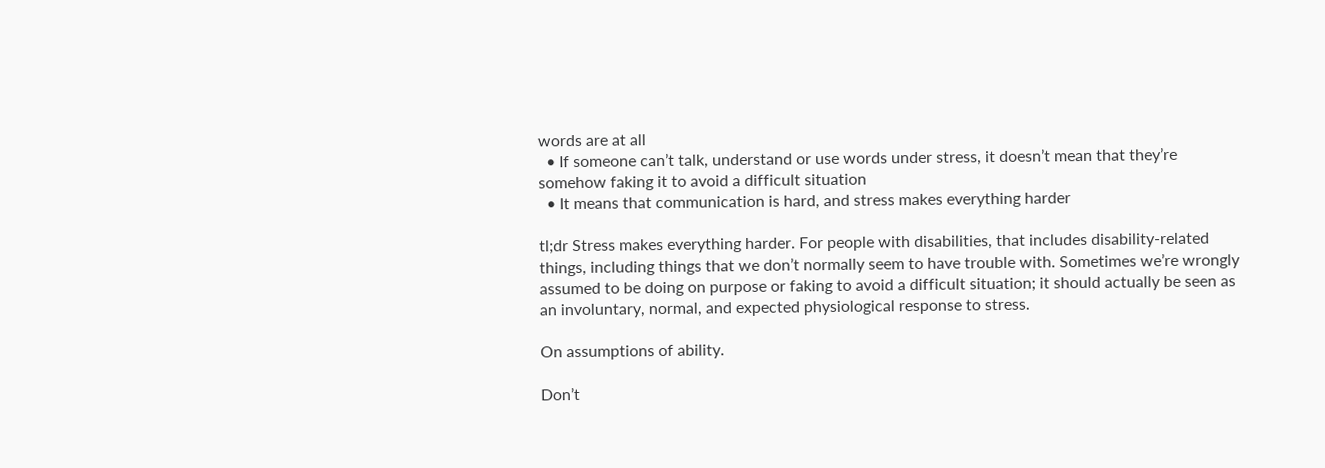words are at all
  • If someone can’t talk, understand or use words under stress, it doesn’t mean that they’re somehow faking it to avoid a difficult situation
  • It means that communication is hard, and stress makes everything harder

tl;dr Stress makes everything harder. For people with disabilities, that includes disability-related things, including things that we don’t normally seem to have trouble with. Sometimes we’re wrongly assumed to be doing on purpose or faking to avoid a difficult situation; it should actually be seen as an involuntary, normal, and expected physiological response to stress.

On assumptions of ability.

Don’t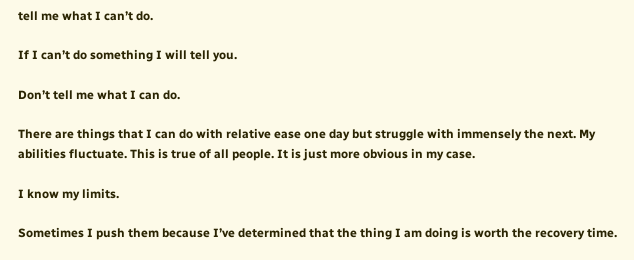tell me what I can’t do.

If I can’t do something I will tell you.

Don’t tell me what I can do.

There are things that I can do with relative ease one day but struggle with immensely the next. My abilities fluctuate. This is true of all people. It is just more obvious in my case.

I know my limits.

Sometimes I push them because I’ve determined that the thing I am doing is worth the recovery time.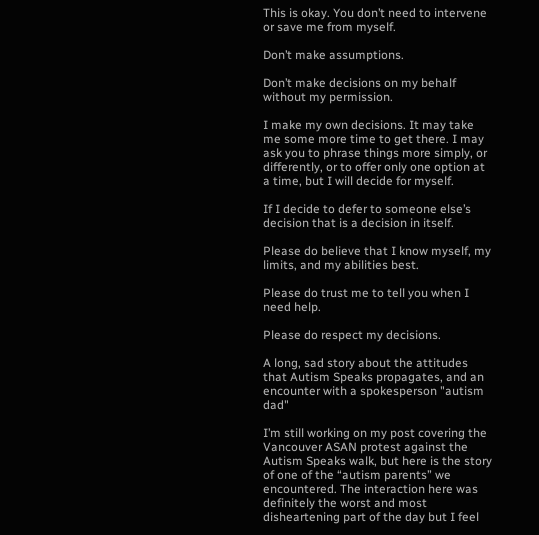This is okay. You don’t need to intervene or save me from myself.

Don’t make assumptions.

Don’t make decisions on my behalf without my permission.

I make my own decisions. It may take me some more time to get there. I may ask you to phrase things more simply, or differently, or to offer only one option at a time, but I will decide for myself.

If I decide to defer to someone else’s decision that is a decision in itself.

Please do believe that I know myself, my limits, and my abilities best.

Please do trust me to tell you when I need help.

Please do respect my decisions.

A long, sad story about the attitudes that Autism Speaks propagates, and an encounter with a spokesperson "autism dad"

I’m still working on my post covering the Vancouver ASAN protest against the Autism Speaks walk, but here is the story of one of the “autism parents” we encountered. The interaction here was definitely the worst and most disheartening part of the day but I feel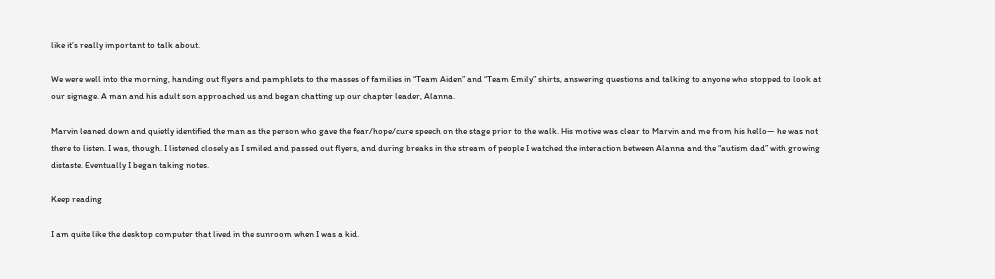like it’s really important to talk about.

We were well into the morning, handing out flyers and pamphlets to the masses of families in “Team Aiden” and “Team Emily” shirts, answering questions and talking to anyone who stopped to look at our signage. A man and his adult son approached us and began chatting up our chapter leader, Alanna.

Marvin leaned down and quietly identified the man as the person who gave the fear/hope/cure speech on the stage prior to the walk. His motive was clear to Marvin and me from his hello— he was not there to listen. I was, though. I listened closely as I smiled and passed out flyers, and during breaks in the stream of people I watched the interaction between Alanna and the “autism dad” with growing distaste. Eventually I began taking notes.

Keep reading

I am quite like the desktop computer that lived in the sunroom when I was a kid.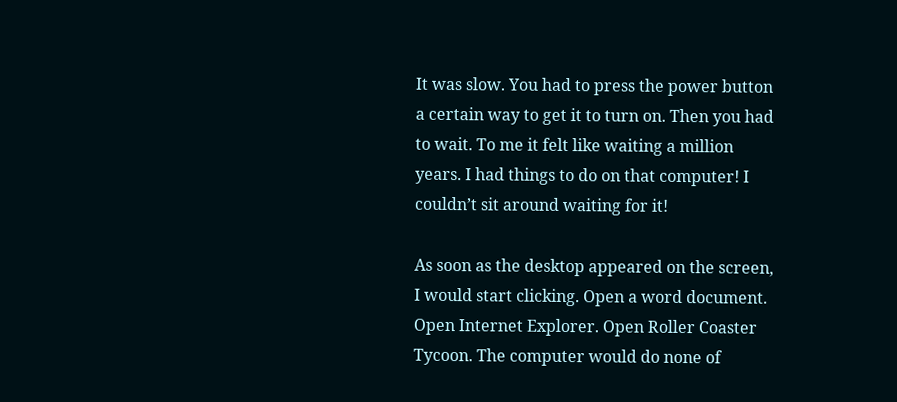It was slow. You had to press the power button a certain way to get it to turn on. Then you had to wait. To me it felt like waiting a million years. I had things to do on that computer! I couldn’t sit around waiting for it!

As soon as the desktop appeared on the screen, I would start clicking. Open a word document. Open Internet Explorer. Open Roller Coaster Tycoon. The computer would do none of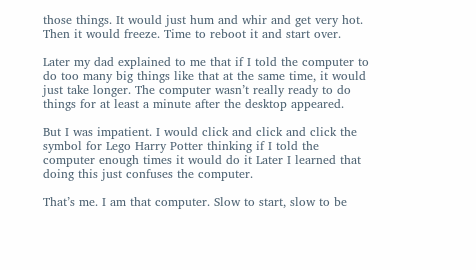those things. It would just hum and whir and get very hot. Then it would freeze. Time to reboot it and start over.

Later my dad explained to me that if I told the computer to do too many big things like that at the same time, it would just take longer. The computer wasn’t really ready to do things for at least a minute after the desktop appeared.

But I was impatient. I would click and click and click the symbol for Lego Harry Potter thinking if I told the computer enough times it would do it Later I learned that doing this just confuses the computer.

That’s me. I am that computer. Slow to start, slow to be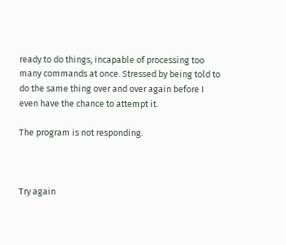ready to do things, incapable of processing too many commands at once. Stressed by being told to do the same thing over and over again before I even have the chance to attempt it.

The program is not responding.



Try again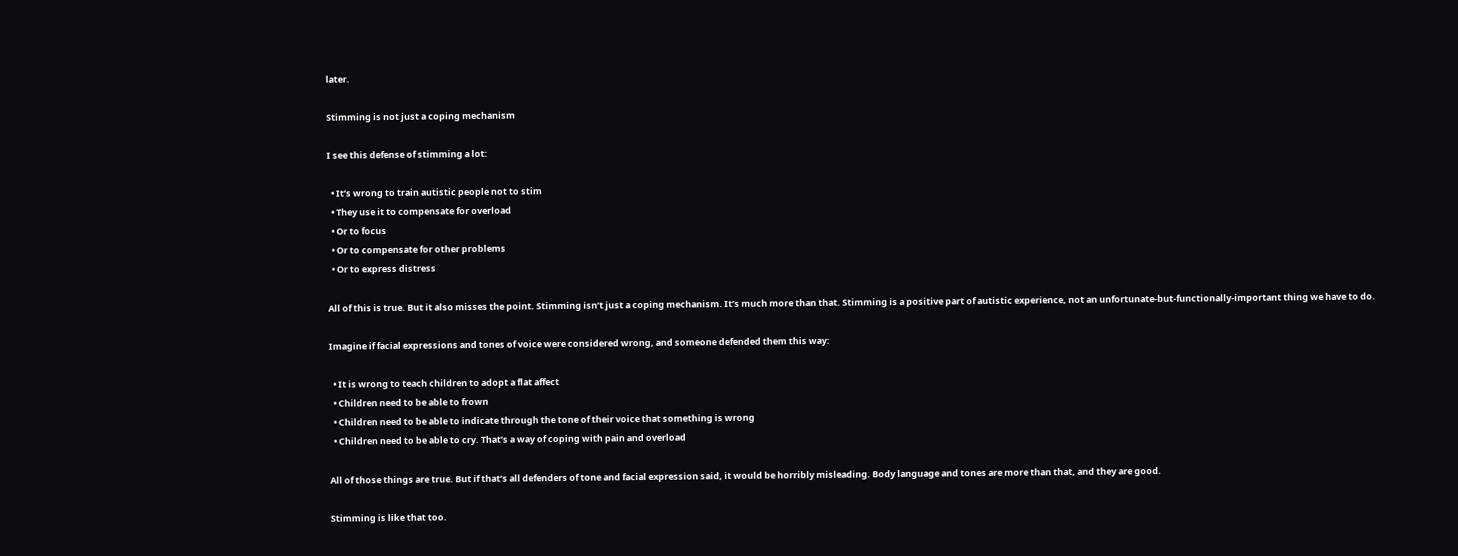later.

Stimming is not just a coping mechanism

I see this defense of stimming a lot:

  • It’s wrong to train autistic people not to stim
  • They use it to compensate for overload
  • Or to focus
  • Or to compensate for other problems
  • Or to express distress

All of this is true. But it also misses the point. Stimming isn’t just a coping mechanism. It’s much more than that. Stimming is a positive part of autistic experience, not an unfortunate-but-functionally-important thing we have to do.

Imagine if facial expressions and tones of voice were considered wrong, and someone defended them this way:

  • It is wrong to teach children to adopt a flat affect
  • Children need to be able to frown
  • Children need to be able to indicate through the tone of their voice that something is wrong
  • Children need to be able to cry. That’s a way of coping with pain and overload

All of those things are true. But if that’s all defenders of tone and facial expression said, it would be horribly misleading. Body language and tones are more than that, and they are good.

Stimming is like that too.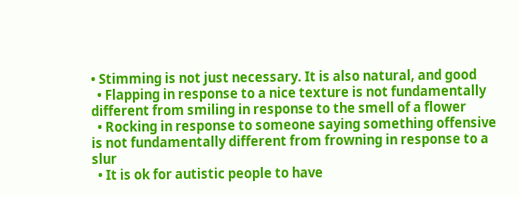• Stimming is not just necessary. It is also natural, and good
  • Flapping in response to a nice texture is not fundamentally different from smiling in response to the smell of a flower
  • Rocking in response to someone saying something offensive is not fundamentally different from frowning in response to a slur
  • It is ok for autistic people to have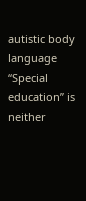autistic body language
“Special education” is neither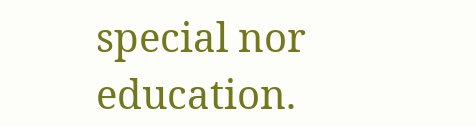special nor education.